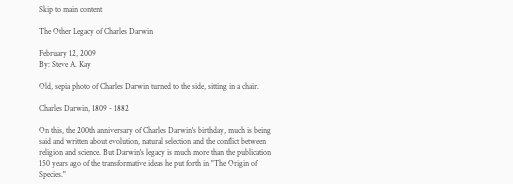Skip to main content

The Other Legacy of Charles Darwin

February 12, 2009
By: Steve A. Kay

Old, sepia photo of Charles Darwin turned to the side, sitting in a chair.

Charles Darwin, 1809 - 1882

On this, the 200th anniversary of Charles Darwin's birthday, much is being said and written about evolution, natural selection and the conflict between religion and science. But Darwin's legacy is much more than the publication 150 years ago of the transformative ideas he put forth in "The Origin of Species."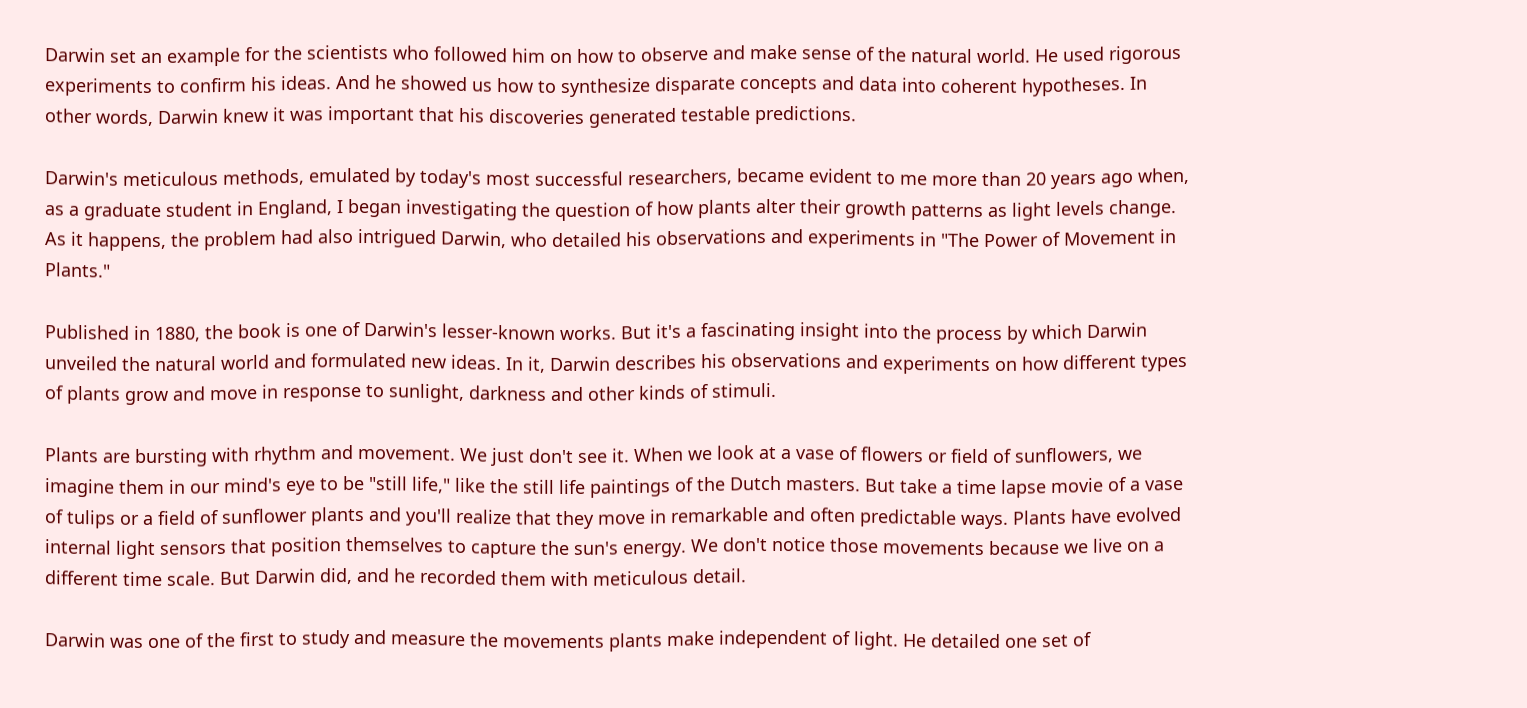Darwin set an example for the scientists who followed him on how to observe and make sense of the natural world. He used rigorous experiments to confirm his ideas. And he showed us how to synthesize disparate concepts and data into coherent hypotheses. In other words, Darwin knew it was important that his discoveries generated testable predictions.

Darwin's meticulous methods, emulated by today's most successful researchers, became evident to me more than 20 years ago when, as a graduate student in England, I began investigating the question of how plants alter their growth patterns as light levels change. As it happens, the problem had also intrigued Darwin, who detailed his observations and experiments in "The Power of Movement in Plants."

Published in 1880, the book is one of Darwin's lesser-known works. But it's a fascinating insight into the process by which Darwin unveiled the natural world and formulated new ideas. In it, Darwin describes his observations and experiments on how different types of plants grow and move in response to sunlight, darkness and other kinds of stimuli.

Plants are bursting with rhythm and movement. We just don't see it. When we look at a vase of flowers or field of sunflowers, we imagine them in our mind's eye to be "still life," like the still life paintings of the Dutch masters. But take a time lapse movie of a vase of tulips or a field of sunflower plants and you'll realize that they move in remarkable and often predictable ways. Plants have evolved internal light sensors that position themselves to capture the sun's energy. We don't notice those movements because we live on a different time scale. But Darwin did, and he recorded them with meticulous detail.

Darwin was one of the first to study and measure the movements plants make independent of light. He detailed one set of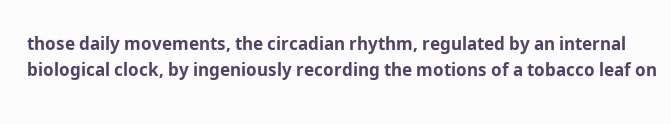those daily movements, the circadian rhythm, regulated by an internal biological clock, by ingeniously recording the motions of a tobacco leaf on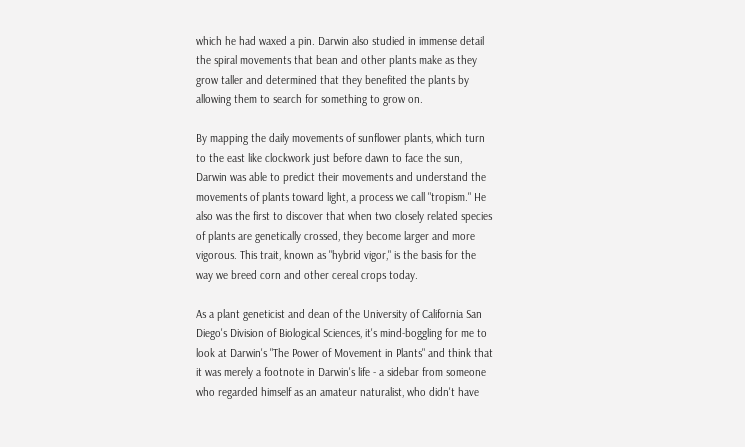which he had waxed a pin. Darwin also studied in immense detail the spiral movements that bean and other plants make as they grow taller and determined that they benefited the plants by allowing them to search for something to grow on.

By mapping the daily movements of sunflower plants, which turn to the east like clockwork just before dawn to face the sun, Darwin was able to predict their movements and understand the movements of plants toward light, a process we call "tropism." He also was the first to discover that when two closely related species of plants are genetically crossed, they become larger and more vigorous. This trait, known as "hybrid vigor," is the basis for the way we breed corn and other cereal crops today.

As a plant geneticist and dean of the University of California San Diego's Division of Biological Sciences, it's mind-boggling for me to look at Darwin's "The Power of Movement in Plants" and think that it was merely a footnote in Darwin's life - a sidebar from someone who regarded himself as an amateur naturalist, who didn't have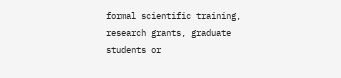formal scientific training, research grants, graduate students or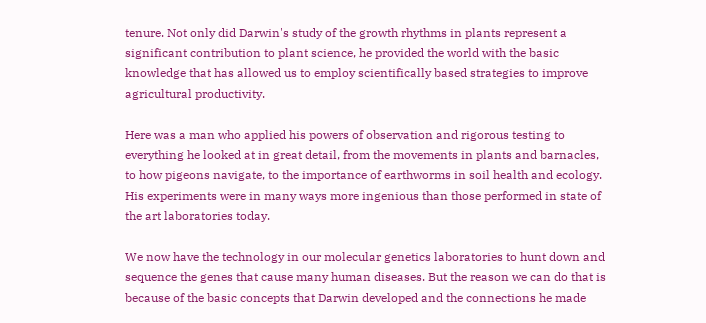tenure. Not only did Darwin's study of the growth rhythms in plants represent a significant contribution to plant science, he provided the world with the basic knowledge that has allowed us to employ scientifically based strategies to improve agricultural productivity.

Here was a man who applied his powers of observation and rigorous testing to everything he looked at in great detail, from the movements in plants and barnacles, to how pigeons navigate, to the importance of earthworms in soil health and ecology. His experiments were in many ways more ingenious than those performed in state of the art laboratories today.

We now have the technology in our molecular genetics laboratories to hunt down and sequence the genes that cause many human diseases. But the reason we can do that is because of the basic concepts that Darwin developed and the connections he made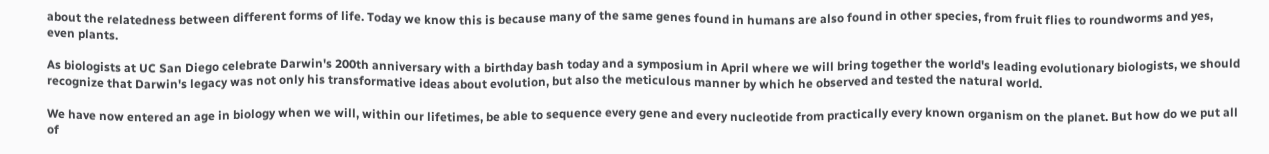about the relatedness between different forms of life. Today we know this is because many of the same genes found in humans are also found in other species, from fruit flies to roundworms and yes, even plants.

As biologists at UC San Diego celebrate Darwin's 200th anniversary with a birthday bash today and a symposium in April where we will bring together the world's leading evolutionary biologists, we should recognize that Darwin's legacy was not only his transformative ideas about evolution, but also the meticulous manner by which he observed and tested the natural world.

We have now entered an age in biology when we will, within our lifetimes, be able to sequence every gene and every nucleotide from practically every known organism on the planet. But how do we put all of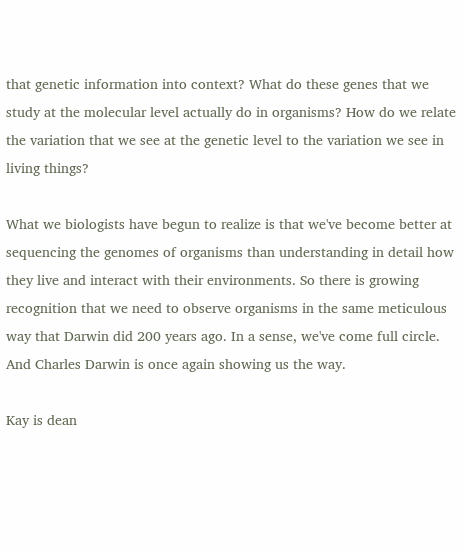that genetic information into context? What do these genes that we study at the molecular level actually do in organisms? How do we relate the variation that we see at the genetic level to the variation we see in living things?

What we biologists have begun to realize is that we've become better at sequencing the genomes of organisms than understanding in detail how they live and interact with their environments. So there is growing recognition that we need to observe organisms in the same meticulous way that Darwin did 200 years ago. In a sense, we've come full circle. And Charles Darwin is once again showing us the way.

Kay is dean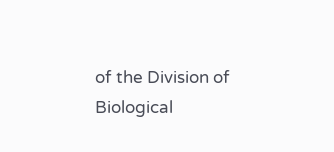of the Division of Biological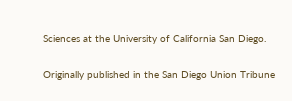Sciences at the University of California San Diego.

Originally published in the San Diego Union Tribune